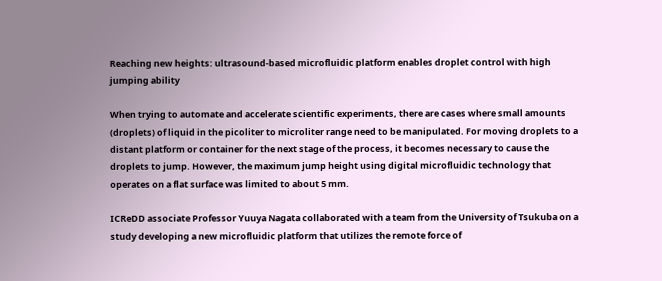Reaching new heights: ultrasound-based microfluidic platform enables droplet control with high jumping ability

When trying to automate and accelerate scientific experiments, there are cases where small amounts (droplets) of liquid in the picoliter to microliter range need to be manipulated. For moving droplets to a distant platform or container for the next stage of the process, it becomes necessary to cause the droplets to jump. However, the maximum jump height using digital microfluidic technology that operates on a flat surface was limited to about 5 mm.

ICReDD associate Professor Yuuya Nagata collaborated with a team from the University of Tsukuba on a study developing a new microfluidic platform that utilizes the remote force of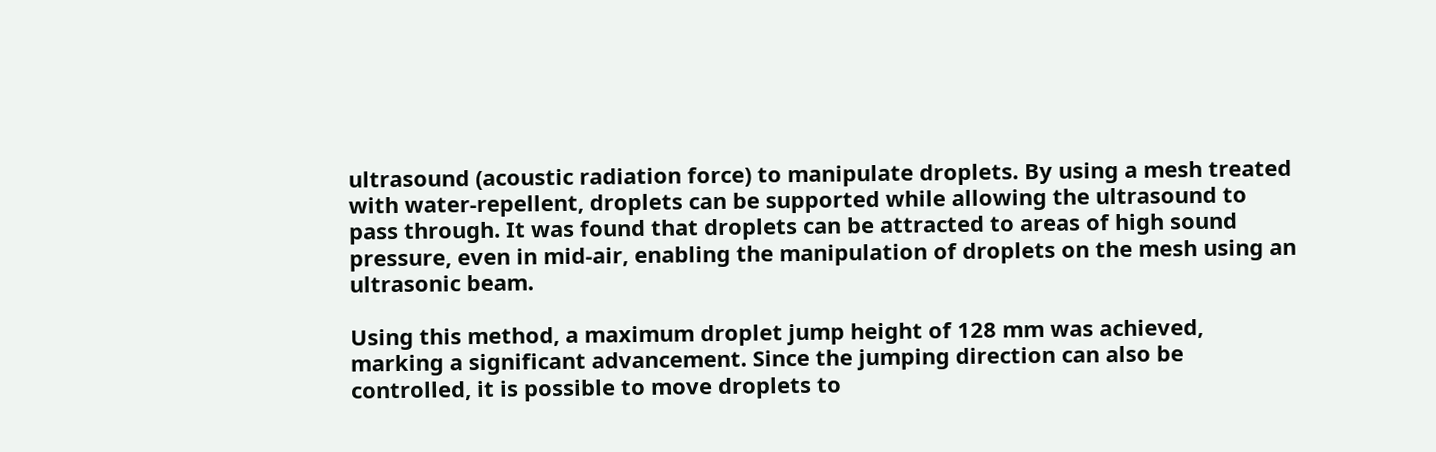ultrasound (acoustic radiation force) to manipulate droplets. By using a mesh treated with water-repellent, droplets can be supported while allowing the ultrasound to pass through. It was found that droplets can be attracted to areas of high sound pressure, even in mid-air, enabling the manipulation of droplets on the mesh using an ultrasonic beam.

Using this method, a maximum droplet jump height of 128 mm was achieved, marking a significant advancement. Since the jumping direction can also be controlled, it is possible to move droplets to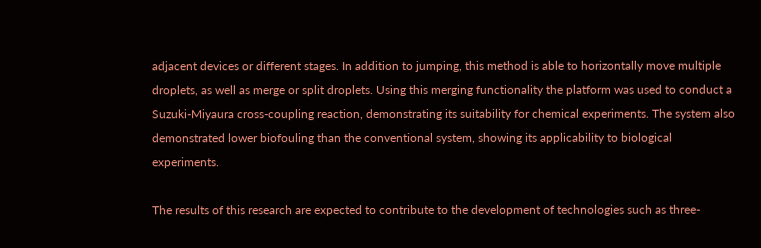adjacent devices or different stages. In addition to jumping, this method is able to horizontally move multiple droplets, as well as merge or split droplets. Using this merging functionality the platform was used to conduct a Suzuki-Miyaura cross-coupling reaction, demonstrating its suitability for chemical experiments. The system also demonstrated lower biofouling than the conventional system, showing its applicability to biological experiments.

The results of this research are expected to contribute to the development of technologies such as three-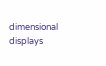dimensional displays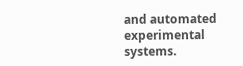and automated experimental systems.